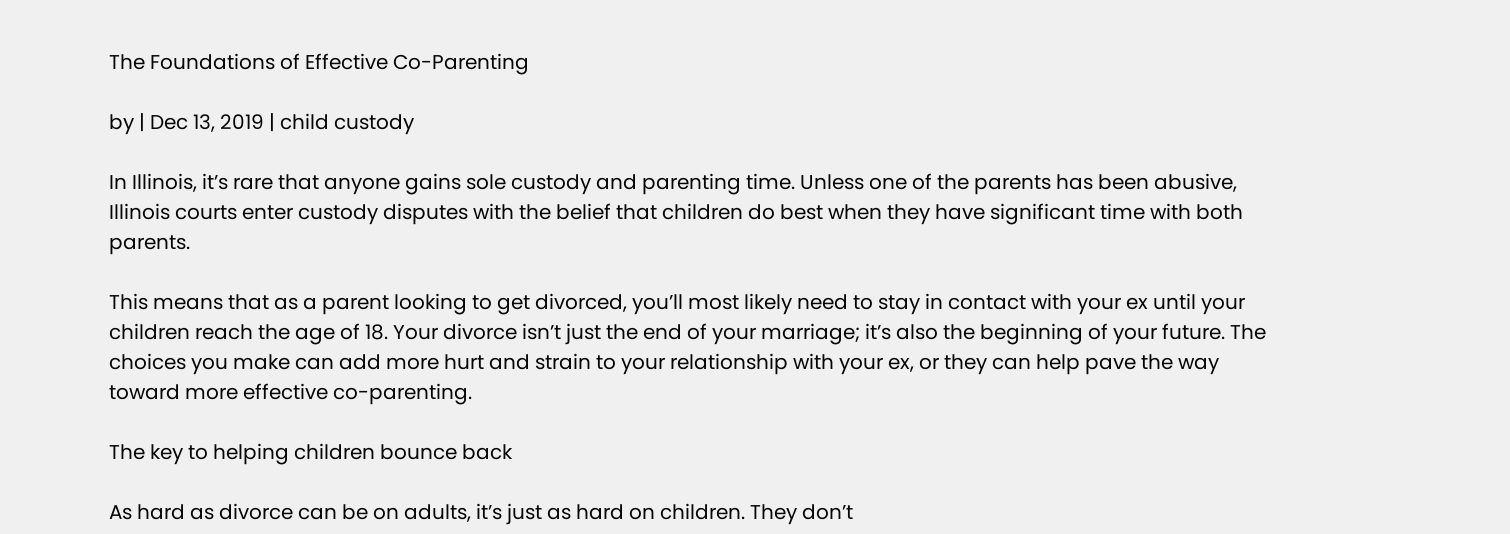The Foundations of Effective Co-Parenting

by | Dec 13, 2019 | child custody

In Illinois, it’s rare that anyone gains sole custody and parenting time. Unless one of the parents has been abusive, Illinois courts enter custody disputes with the belief that children do best when they have significant time with both parents.

This means that as a parent looking to get divorced, you’ll most likely need to stay in contact with your ex until your children reach the age of 18. Your divorce isn’t just the end of your marriage; it’s also the beginning of your future. The choices you make can add more hurt and strain to your relationship with your ex, or they can help pave the way toward more effective co-parenting.

The key to helping children bounce back

As hard as divorce can be on adults, it’s just as hard on children. They don’t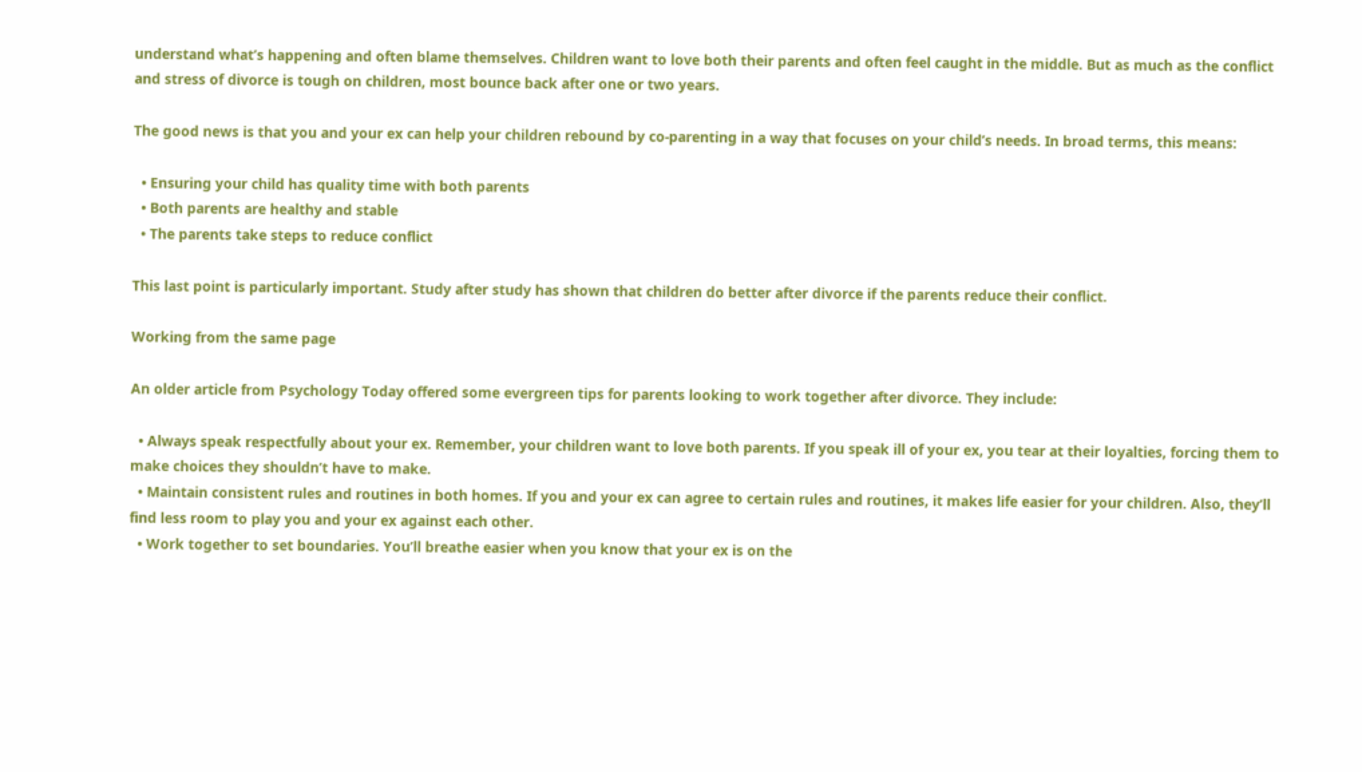understand what’s happening and often blame themselves. Children want to love both their parents and often feel caught in the middle. But as much as the conflict and stress of divorce is tough on children, most bounce back after one or two years.

The good news is that you and your ex can help your children rebound by co-parenting in a way that focuses on your child’s needs. In broad terms, this means:

  • Ensuring your child has quality time with both parents
  • Both parents are healthy and stable
  • The parents take steps to reduce conflict

This last point is particularly important. Study after study has shown that children do better after divorce if the parents reduce their conflict.

Working from the same page

An older article from Psychology Today offered some evergreen tips for parents looking to work together after divorce. They include:

  • Always speak respectfully about your ex. Remember, your children want to love both parents. If you speak ill of your ex, you tear at their loyalties, forcing them to make choices they shouldn’t have to make.
  • Maintain consistent rules and routines in both homes. If you and your ex can agree to certain rules and routines, it makes life easier for your children. Also, they’ll find less room to play you and your ex against each other.
  • Work together to set boundaries. You’ll breathe easier when you know that your ex is on the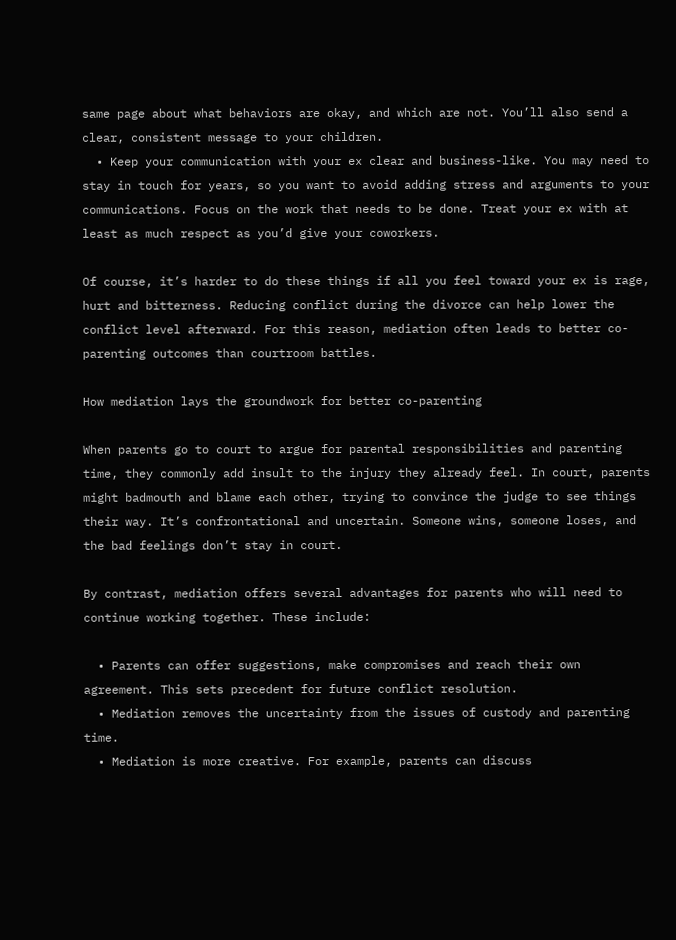same page about what behaviors are okay, and which are not. You’ll also send a clear, consistent message to your children.
  • Keep your communication with your ex clear and business-like. You may need to stay in touch for years, so you want to avoid adding stress and arguments to your communications. Focus on the work that needs to be done. Treat your ex with at least as much respect as you’d give your coworkers.

Of course, it’s harder to do these things if all you feel toward your ex is rage, hurt and bitterness. Reducing conflict during the divorce can help lower the conflict level afterward. For this reason, mediation often leads to better co-parenting outcomes than courtroom battles.

How mediation lays the groundwork for better co-parenting

When parents go to court to argue for parental responsibilities and parenting time, they commonly add insult to the injury they already feel. In court, parents might badmouth and blame each other, trying to convince the judge to see things their way. It’s confrontational and uncertain. Someone wins, someone loses, and the bad feelings don’t stay in court.

By contrast, mediation offers several advantages for parents who will need to continue working together. These include:

  • Parents can offer suggestions, make compromises and reach their own agreement. This sets precedent for future conflict resolution.
  • Mediation removes the uncertainty from the issues of custody and parenting time.
  • Mediation is more creative. For example, parents can discuss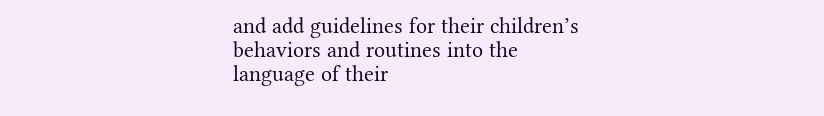and add guidelines for their children’s behaviors and routines into the language of their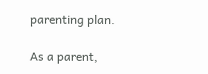parenting plan.

As a parent,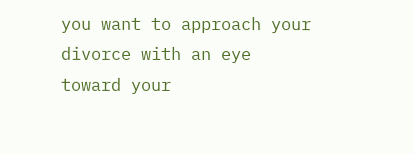you want to approach your divorce with an eye toward your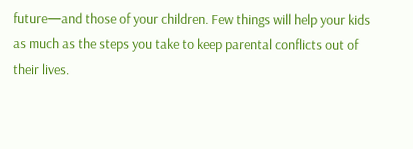future—and those of your children. Few things will help your kids as much as the steps you take to keep parental conflicts out of their lives.